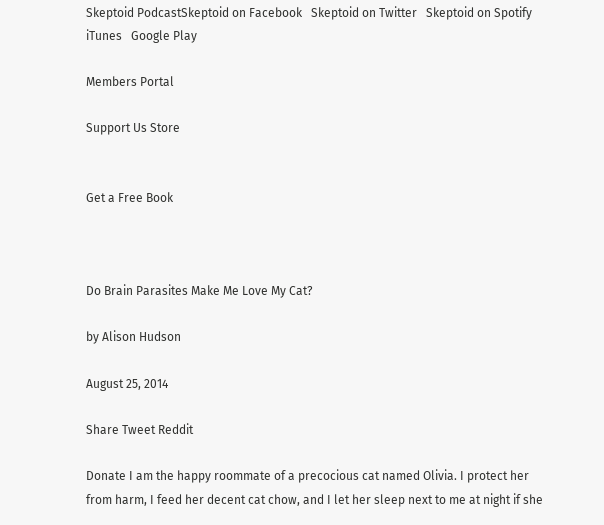Skeptoid PodcastSkeptoid on Facebook   Skeptoid on Twitter   Skeptoid on Spotify   iTunes   Google Play

Members Portal

Support Us Store


Get a Free Book



Do Brain Parasites Make Me Love My Cat?

by Alison Hudson

August 25, 2014

Share Tweet Reddit

Donate I am the happy roommate of a precocious cat named Olivia. I protect her from harm, I feed her decent cat chow, and I let her sleep next to me at night if she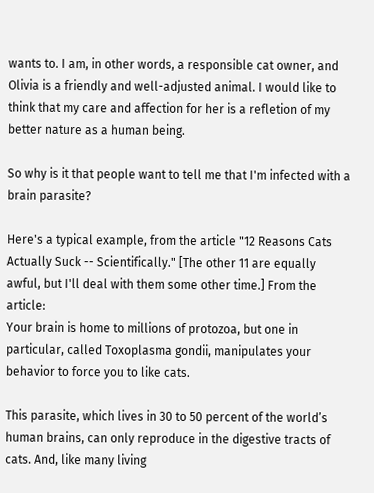wants to. I am, in other words, a responsible cat owner, and Olivia is a friendly and well-adjusted animal. I would like to think that my care and affection for her is a refletion of my better nature as a human being.

So why is it that people want to tell me that I'm infected with a brain parasite?

Here's a typical example, from the article "12 Reasons Cats Actually Suck -- Scientifically." [The other 11 are equally awful, but I'll deal with them some other time.] From the article:
Your brain is home to millions of protozoa, but one in particular, called Toxoplasma gondii, manipulates your behavior to force you to like cats.

This parasite, which lives in 30 to 50 percent of the world’s human brains, can only reproduce in the digestive tracts of cats. And, like many living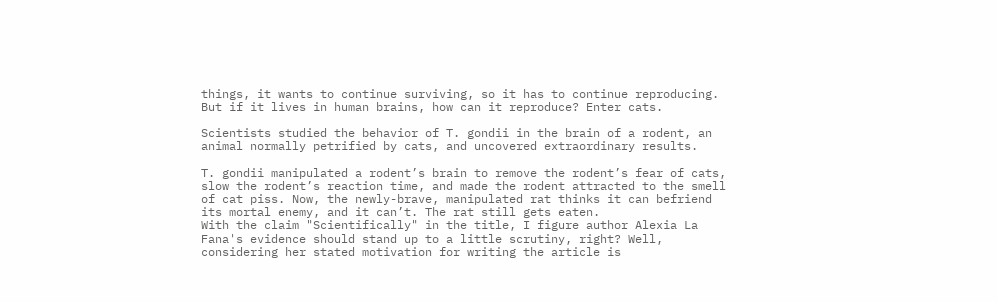things, it wants to continue surviving, so it has to continue reproducing. But if it lives in human brains, how can it reproduce? Enter cats.

Scientists studied the behavior of T. gondii in the brain of a rodent, an animal normally petrified by cats, and uncovered extraordinary results.

T. gondii manipulated a rodent’s brain to remove the rodent’s fear of cats, slow the rodent’s reaction time, and made the rodent attracted to the smell of cat piss. Now, the newly-brave, manipulated rat thinks it can befriend its mortal enemy, and it can’t. The rat still gets eaten.
With the claim "Scientifically" in the title, I figure author Alexia La Fana's evidence should stand up to a little scrutiny, right? Well, considering her stated motivation for writing the article is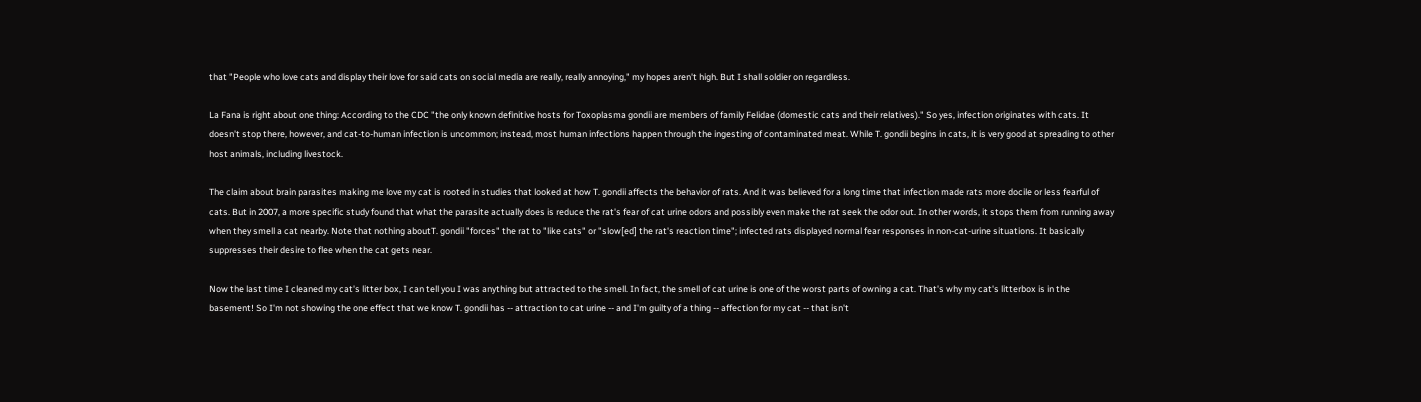that "People who love cats and display their love for said cats on social media are really, really annoying," my hopes aren't high. But I shall soldier on regardless.

La Fana is right about one thing: According to the CDC "the only known definitive hosts for Toxoplasma gondii are members of family Felidae (domestic cats and their relatives)." So yes, infection originates with cats. It doesn't stop there, however, and cat-to-human infection is uncommon; instead, most human infections happen through the ingesting of contaminated meat. While T. gondii begins in cats, it is very good at spreading to other host animals, including livestock.

The claim about brain parasites making me love my cat is rooted in studies that looked at how T. gondii affects the behavior of rats. And it was believed for a long time that infection made rats more docile or less fearful of cats. But in 2007, a more specific study found that what the parasite actually does is reduce the rat's fear of cat urine odors and possibly even make the rat seek the odor out. In other words, it stops them from running away when they smell a cat nearby. Note that nothing aboutT. gondii "forces" the rat to "like cats" or "slow[ed] the rat's reaction time"; infected rats displayed normal fear responses in non-cat-urine situations. It basically suppresses their desire to flee when the cat gets near.

Now the last time I cleaned my cat's litter box, I can tell you I was anything but attracted to the smell. In fact, the smell of cat urine is one of the worst parts of owning a cat. That's why my cat's litterbox is in the basement! So I'm not showing the one effect that we know T. gondii has -- attraction to cat urine -- and I'm guilty of a thing -- affection for my cat -- that isn't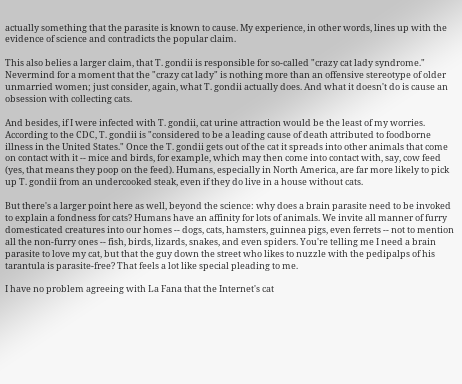actually something that the parasite is known to cause. My experience, in other words, lines up with the evidence of science and contradicts the popular claim.

This also belies a larger claim, that T. gondii is responsible for so-called "crazy cat lady syndrome." Nevermind for a moment that the "crazy cat lady" is nothing more than an offensive stereotype of older unmarried women; just consider, again, what T. gondii actually does. And what it doesn't do is cause an obsession with collecting cats.

And besides, if I were infected with T. gondii, cat urine attraction would be the least of my worries. According to the CDC, T. gondii is "considered to be a leading cause of death attributed to foodborne illness in the United States." Once the T. gondii gets out of the cat it spreads into other animals that come on contact with it -- mice and birds, for example, which may then come into contact with, say, cow feed (yes, that means they poop on the feed). Humans, especially in North America, are far more likely to pick up T. gondii from an undercooked steak, even if they do live in a house without cats.

But there's a larger point here as well, beyond the science: why does a brain parasite need to be invoked to explain a fondness for cats? Humans have an affinity for lots of animals. We invite all manner of furry domesticated creatures into our homes -- dogs, cats, hamsters, guinnea pigs, even ferrets -- not to mention all the non-furry ones -- fish, birds, lizards, snakes, and even spiders. You're telling me I need a brain parasite to love my cat, but that the guy down the street who likes to nuzzle with the pedipalps of his tarantula is parasite-free? That feels a lot like special pleading to me.

I have no problem agreeing with La Fana that the Internet's cat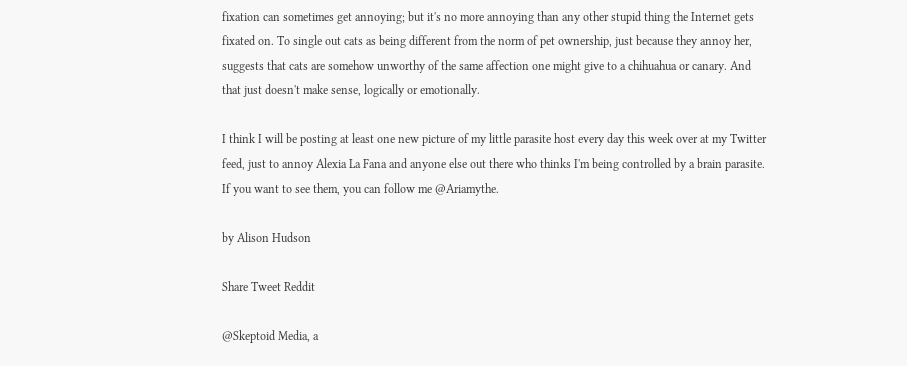fixation can sometimes get annoying; but it's no more annoying than any other stupid thing the Internet gets fixated on. To single out cats as being different from the norm of pet ownership, just because they annoy her, suggests that cats are somehow unworthy of the same affection one might give to a chihuahua or canary. And that just doesn't make sense, logically or emotionally.

I think I will be posting at least one new picture of my little parasite host every day this week over at my Twitter feed, just to annoy Alexia La Fana and anyone else out there who thinks I'm being controlled by a brain parasite. If you want to see them, you can follow me @Ariamythe.

by Alison Hudson

Share Tweet Reddit

@Skeptoid Media, a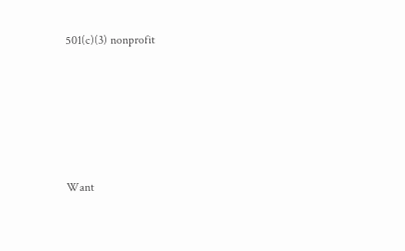501(c)(3) nonprofit








Want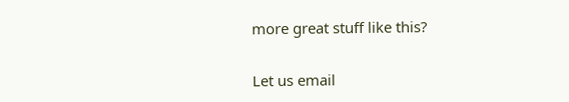more great stuff like this?

Let us email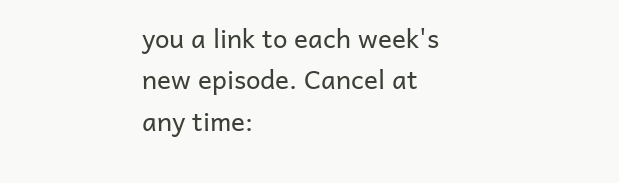you a link to each week's new episode. Cancel at any time: